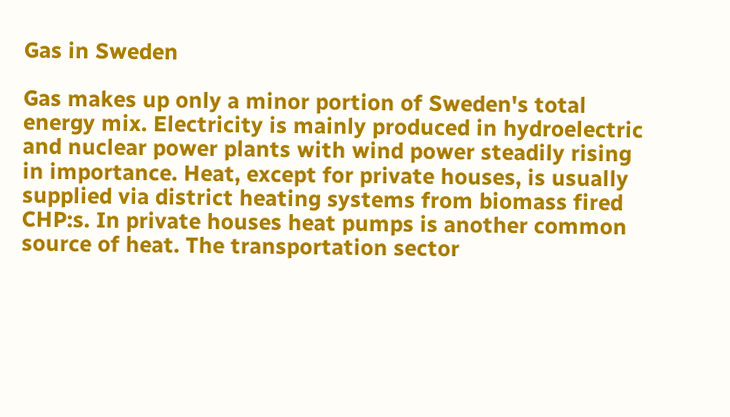Gas in Sweden

Gas makes up only a minor portion of Sweden's total energy mix. Electricity is mainly produced in hydroelectric and nuclear power plants with wind power steadily rising in importance. Heat, except for private houses, is usually supplied via district heating systems from biomass fired CHP:s. In private houses heat pumps is another common source of heat. The transportation sector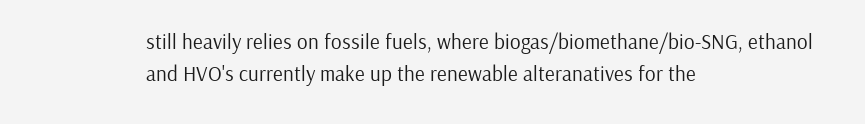still heavily relies on fossile fuels, where biogas/biomethane/bio-SNG, ethanol and HVO's currently make up the renewable alteranatives for the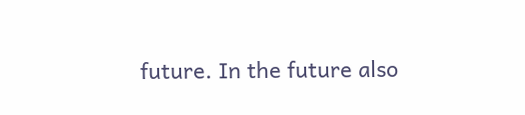future. In the future also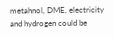metahnol, DME, electricity and hydrogen could be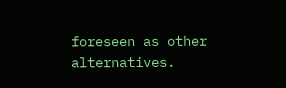foreseen as other alternatives.